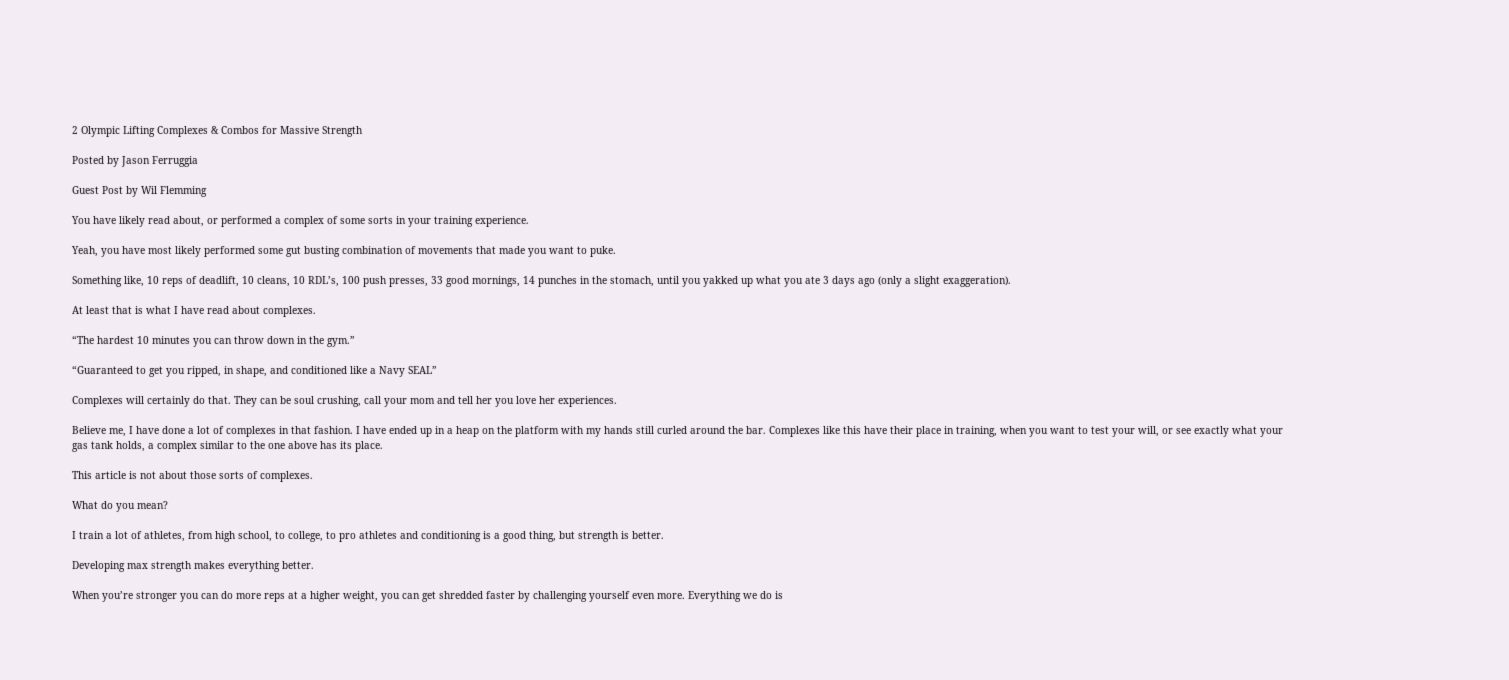2 Olympic Lifting Complexes & Combos for Massive Strength

Posted by Jason Ferruggia

Guest Post by Wil Flemming

You have likely read about, or performed a complex of some sorts in your training experience.

Yeah, you have most likely performed some gut busting combination of movements that made you want to puke.

Something like, 10 reps of deadlift, 10 cleans, 10 RDL’s, 100 push presses, 33 good mornings, 14 punches in the stomach, until you yakked up what you ate 3 days ago (only a slight exaggeration).

At least that is what I have read about complexes.

“The hardest 10 minutes you can throw down in the gym.”

“Guaranteed to get you ripped, in shape, and conditioned like a Navy SEAL”

Complexes will certainly do that. They can be soul crushing, call your mom and tell her you love her experiences.

Believe me, I have done a lot of complexes in that fashion. I have ended up in a heap on the platform with my hands still curled around the bar. Complexes like this have their place in training, when you want to test your will, or see exactly what your gas tank holds, a complex similar to the one above has its place.

This article is not about those sorts of complexes.

What do you mean?

I train a lot of athletes, from high school, to college, to pro athletes and conditioning is a good thing, but strength is better.

Developing max strength makes everything better.

When you’re stronger you can do more reps at a higher weight, you can get shredded faster by challenging yourself even more. Everything we do is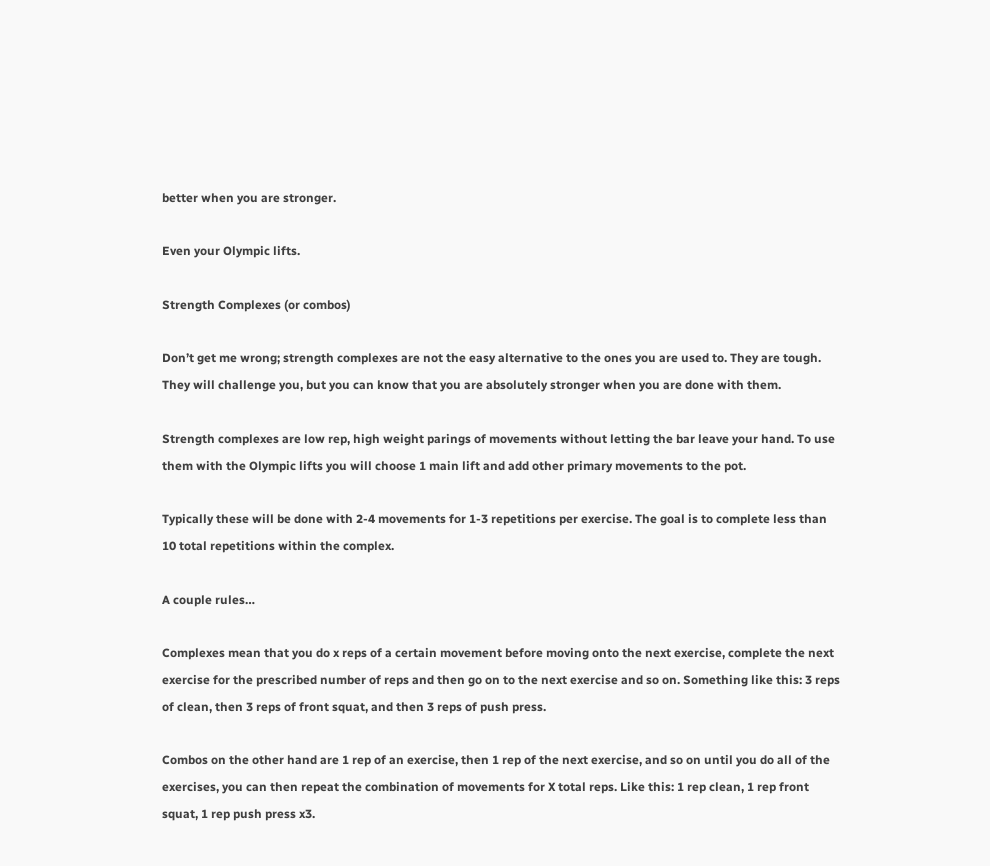better when you are stronger.

Even your Olympic lifts.

Strength Complexes (or combos)

Don’t get me wrong; strength complexes are not the easy alternative to the ones you are used to. They are tough. They will challenge you, but you can know that you are absolutely stronger when you are done with them.

Strength complexes are low rep, high weight parings of movements without letting the bar leave your hand. To use them with the Olympic lifts you will choose 1 main lift and add other primary movements to the pot.

Typically these will be done with 2-4 movements for 1-3 repetitions per exercise. The goal is to complete less than 10 total repetitions within the complex.

A couple rules…

Complexes mean that you do x reps of a certain movement before moving onto the next exercise, complete the next exercise for the prescribed number of reps and then go on to the next exercise and so on. Something like this: 3 reps of clean, then 3 reps of front squat, and then 3 reps of push press.

Combos on the other hand are 1 rep of an exercise, then 1 rep of the next exercise, and so on until you do all of the exercises, you can then repeat the combination of movements for X total reps. Like this: 1 rep clean, 1 rep front squat, 1 rep push press x3.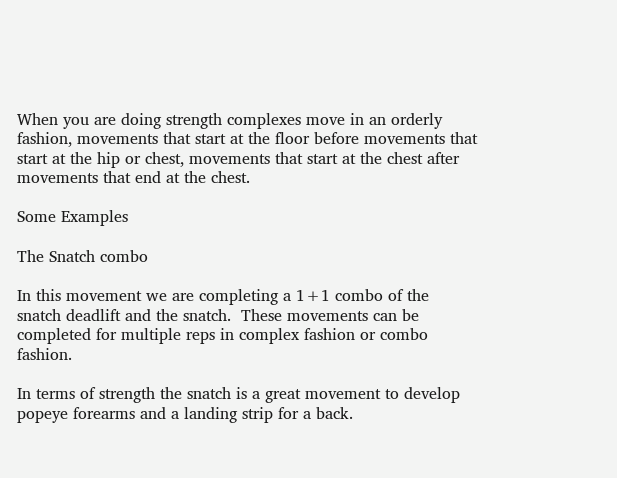When you are doing strength complexes move in an orderly fashion, movements that start at the floor before movements that start at the hip or chest, movements that start at the chest after movements that end at the chest.

Some Examples

The Snatch combo

In this movement we are completing a 1+1 combo of the snatch deadlift and the snatch.  These movements can be completed for multiple reps in complex fashion or combo fashion.

In terms of strength the snatch is a great movement to develop popeye forearms and a landing strip for a back.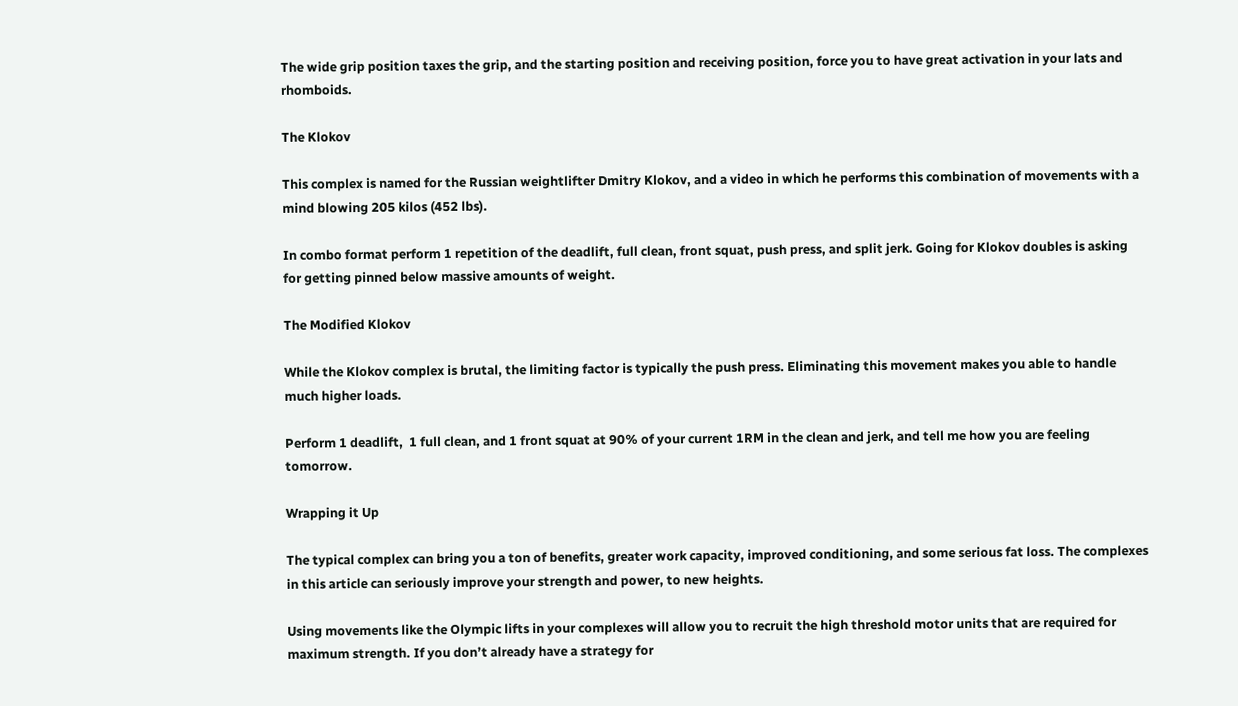The wide grip position taxes the grip, and the starting position and receiving position, force you to have great activation in your lats and rhomboids.

The Klokov

This complex is named for the Russian weightlifter Dmitry Klokov, and a video in which he performs this combination of movements with a mind blowing 205 kilos (452 lbs).

In combo format perform 1 repetition of the deadlift, full clean, front squat, push press, and split jerk. Going for Klokov doubles is asking for getting pinned below massive amounts of weight.

The Modified Klokov

While the Klokov complex is brutal, the limiting factor is typically the push press. Eliminating this movement makes you able to handle much higher loads.

Perform 1 deadlift,  1 full clean, and 1 front squat at 90% of your current 1RM in the clean and jerk, and tell me how you are feeling tomorrow.

Wrapping it Up

The typical complex can bring you a ton of benefits, greater work capacity, improved conditioning, and some serious fat loss. The complexes in this article can seriously improve your strength and power, to new heights.

Using movements like the Olympic lifts in your complexes will allow you to recruit the high threshold motor units that are required for maximum strength. If you don’t already have a strategy for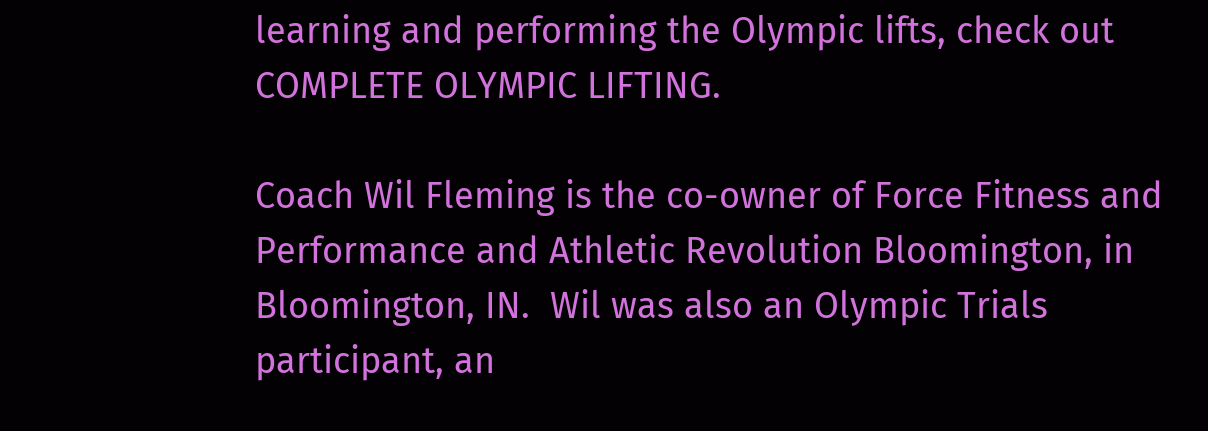learning and performing the Olympic lifts, check out COMPLETE OLYMPIC LIFTING.

Coach Wil Fleming is the co-owner of Force Fitness and Performance and Athletic Revolution Bloomington, in Bloomington, IN.  Wil was also an Olympic Trials participant, an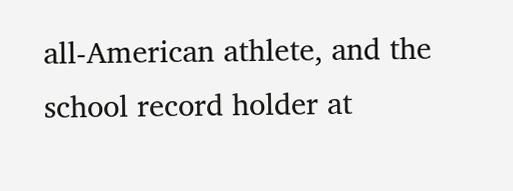all-American athlete, and the school record holder at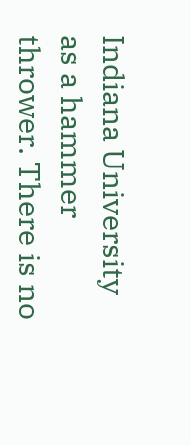Indiana University as a hammer thrower. There is no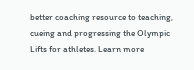better coaching resource to teaching, cueing and progressing the Olympic Lifts for athletes. Learn more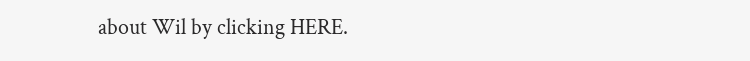about Wil by clicking HERE.